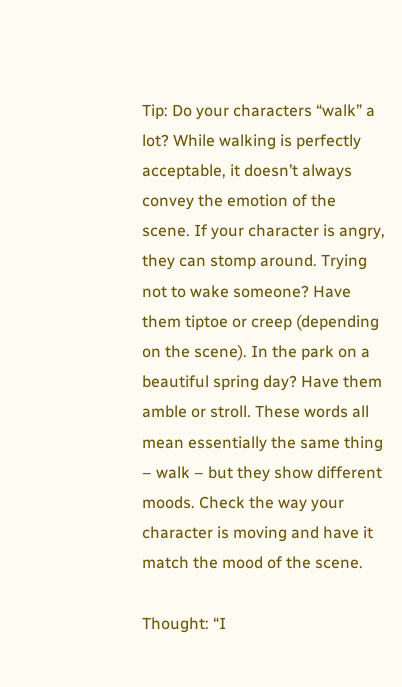Tip: Do your characters “walk” a lot? While walking is perfectly acceptable, it doesn’t always convey the emotion of the scene. If your character is angry, they can stomp around. Trying not to wake someone? Have them tiptoe or creep (depending on the scene). In the park on a beautiful spring day? Have them amble or stroll. These words all mean essentially the same thing – walk – but they show different moods. Check the way your character is moving and have it match the mood of the scene.

Thought: “I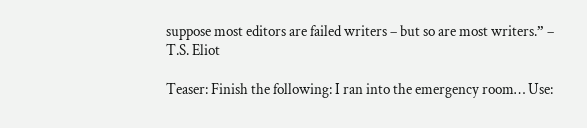suppose most editors are failed writers – but so are most writers.” – T.S. Eliot

Teaser: Finish the following: I ran into the emergency room… Use: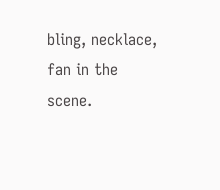bling, necklace, fan in the scene.